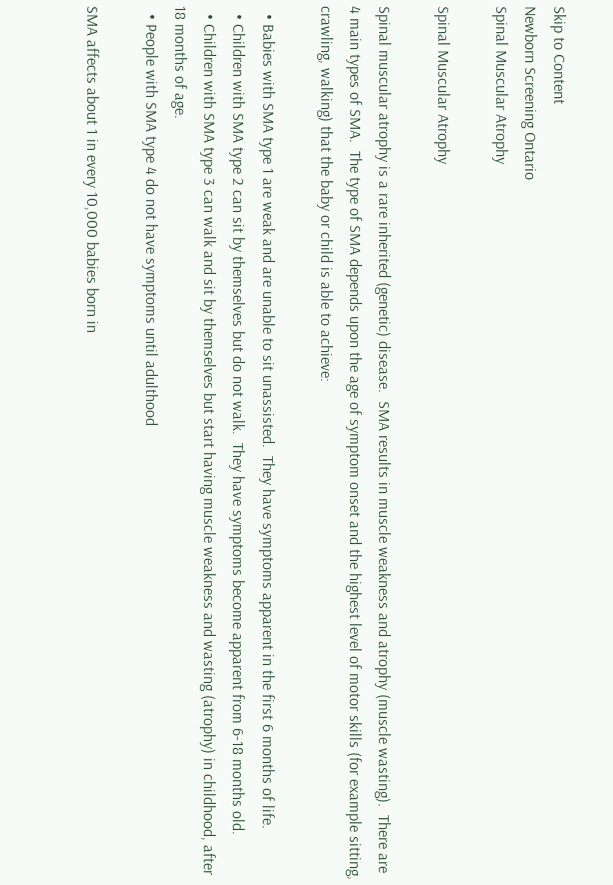Skip to Content
Newborn Screening Ontario
Spinal Muscular Atrophy

Spinal Muscular Atrophy

Spinal muscular atrophy is a rare inherited (genetic) disease.  SMA results in muscle weakness and atrophy (muscle wasting).  There are 4 main types of SMA.  The type of SMA depends upon the age of symptom onset and the highest level of motor skills (for example sitting, crawling, walking) that the baby or child is able to achieve:

  • Babies with SMA type 1 are weak and are unable to sit unassisted.  They have symptoms apparent in the first 6 months of life.
  • Children with SMA type 2 can sit by themselves but do not walk.  They have symptoms become apparent from 6-18 months old.
  • Children with SMA type 3 can walk and sit by themselves but start having muscle weakness and wasting (atrophy) in childhood, after 18 months of age.
  • People with SMA type 4 do not have symptoms until adulthood

SMA affects about 1 in every 10,000 babies born in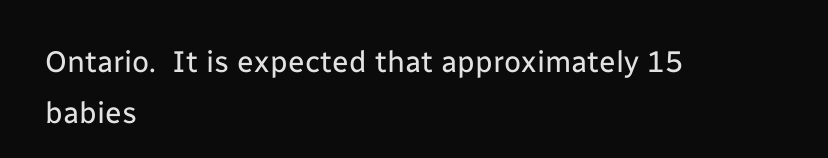Ontario.  It is expected that approximately 15 babies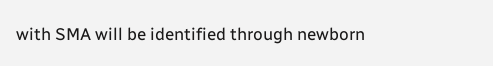with SMA will be identified through newborn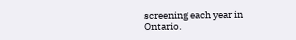screening each year in Ontario.